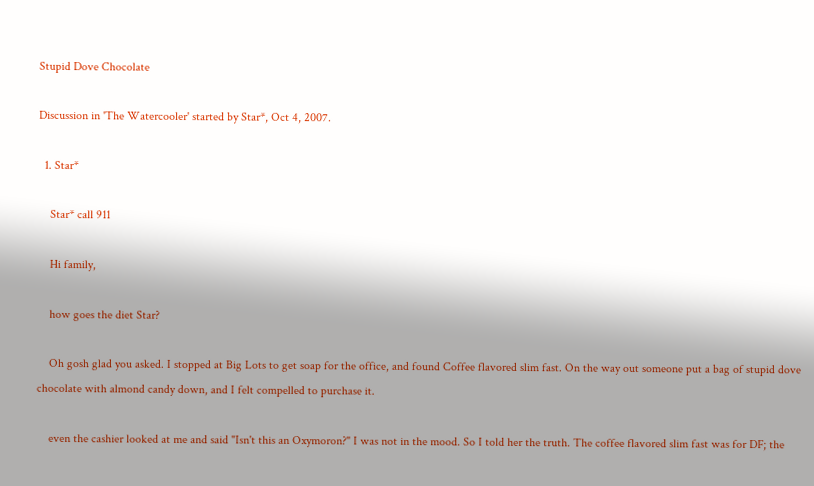Stupid Dove Chocolate

Discussion in 'The Watercooler' started by Star*, Oct 4, 2007.

  1. Star*

    Star* call 911

    Hi family,

    how goes the diet Star?

    Oh gosh glad you asked. I stopped at Big Lots to get soap for the office, and found Coffee flavored slim fast. On the way out someone put a bag of stupid dove chocolate with almond candy down, and I felt compelled to purchase it.

    even the cashier looked at me and said "Isn't this an Oxymoron?" I was not in the mood. So I told her the truth. The coffee flavored slim fast was for DF; the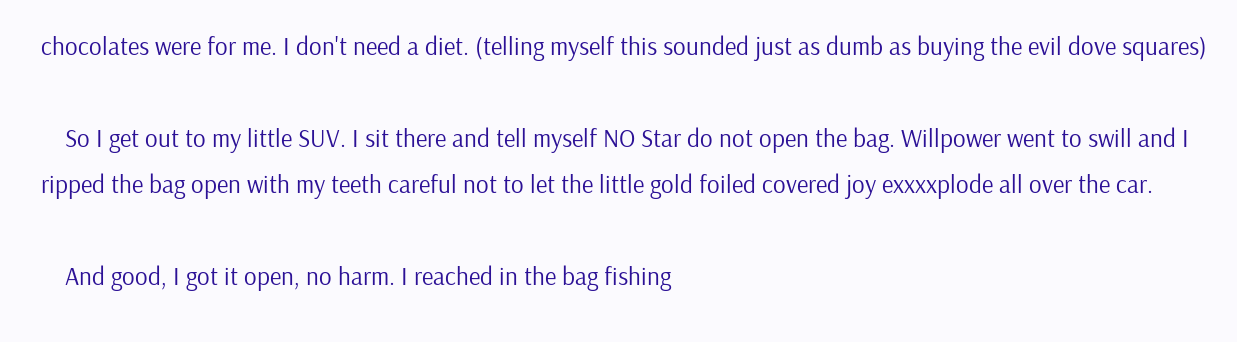chocolates were for me. I don't need a diet. (telling myself this sounded just as dumb as buying the evil dove squares)

    So I get out to my little SUV. I sit there and tell myself NO Star do not open the bag. Willpower went to swill and I ripped the bag open with my teeth careful not to let the little gold foiled covered joy exxxxplode all over the car.

    And good, I got it open, no harm. I reached in the bag fishing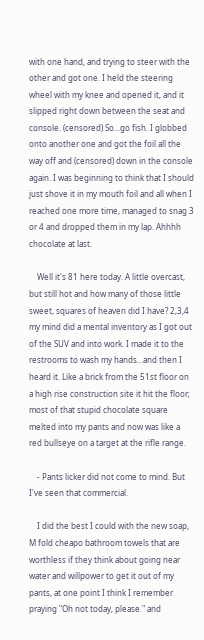with one hand, and trying to steer with the other and got one. I held the steering wheel with my knee and opened it, and it slipped right down between the seat and console. (censored) So...go fish. I globbed onto another one and got the foil all the way off and (censored) down in the console again. I was beginning to think that I should just shove it in my mouth foil and all when I reached one more time, managed to snag 3 or 4 and dropped them in my lap. Ahhhh chocolate at last.

    Well it's 81 here today. A little overcast, but still hot and how many of those little sweet, squares of heaven did I have? 2,3,4 my mind did a mental inventory as I got out of the SUV and into work. I made it to the restrooms to wash my hands...and then I heard it. Like a brick from the 51st floor on a high rise construction site it hit the floor; most of that stupid chocolate square melted into my pants and now was like a red bullseye on a target at the rifle range.

    - Pants licker did not come to mind. But I've seen that commercial.

    I did the best I could with the new soap, M fold cheapo bathroom towels that are worthless if they think about going near water and willpower to get it out of my pants, at one point I think I remember praying "Oh not today, please." and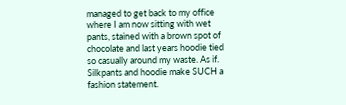managed to get back to my office where I am now sitting with wet pants, stained with a brown spot of chocolate and last years hoodie tied so casually around my waste. As if. Silkpants and hoodie make SUCH a fashion statement.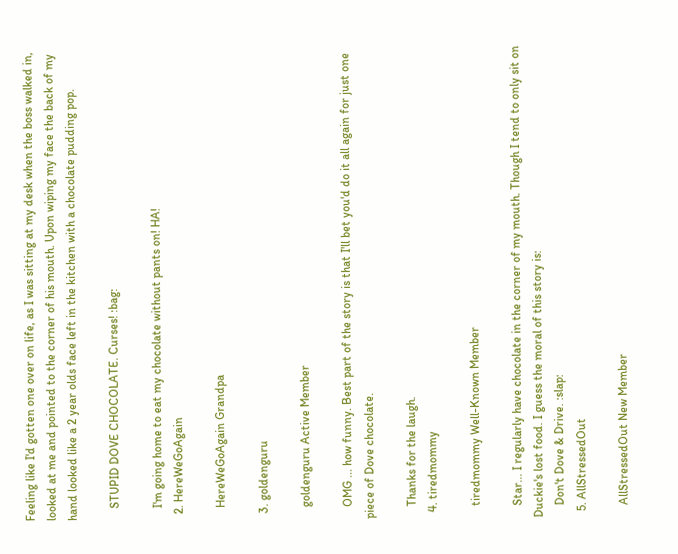Feeling like I'd gotten one over on life, as I was sitting at my desk when the boss walked in, looked at me and pointed to the corner of his mouth. Upon wiping my face the back of my hand looked like a 2 year olds face left in the kitchen with a chocolate pudding pop.

    STUPID DOVE CHOCOLATE. Curses! :bag:

    I'm going home to eat my chocolate without pants on! HA!
  2. HereWeGoAgain

    HereWeGoAgain Grandpa

  3. goldenguru

    goldenguru Active Member

    OMG ... how funny. Best part of the story is that I'll bet you'd do it all again for just one piece of Dove chocolate.

    Thanks for the laugh.
  4. tiredmommy

    tiredmommy Well-Known Member

    Star... I regularly have chocolate in the corner of my mouth. Though I tend to only sit on Duckie's lost food. I guess the moral of this story is:
    Don't Dove & Drive. :slap:
  5. AllStressedOut

    AllStressedOut New Member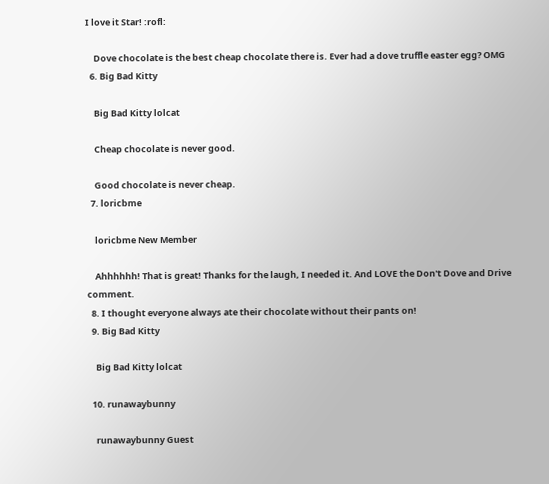I love it Star! :rofl:

    Dove chocolate is the best cheap chocolate there is. Ever had a dove truffle easter egg? OMG
  6. Big Bad Kitty

    Big Bad Kitty lolcat

    Cheap chocolate is never good.

    Good chocolate is never cheap.
  7. loricbme

    loricbme New Member

    Ahhhhhh! That is great! Thanks for the laugh, I needed it. And LOVE the Don't Dove and Drive comment.
  8. I thought everyone always ate their chocolate without their pants on!
  9. Big Bad Kitty

    Big Bad Kitty lolcat

  10. runawaybunny

    runawaybunny Guest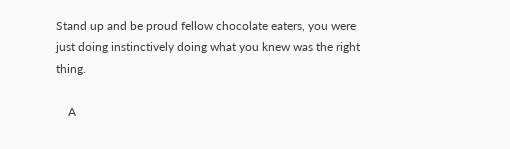Stand up and be proud fellow chocolate eaters, you were just doing instinctively doing what you knew was the right thing.

    A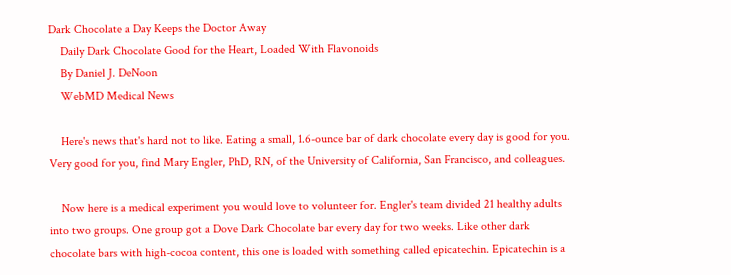Dark Chocolate a Day Keeps the Doctor Away
    Daily Dark Chocolate Good for the Heart, Loaded With Flavonoids
    By Daniel J. DeNoon
    WebMD Medical News

    Here's news that's hard not to like. Eating a small, 1.6-ounce bar of dark chocolate every day is good for you. Very good for you, find Mary Engler, PhD, RN, of the University of California, San Francisco, and colleagues.

    Now here is a medical experiment you would love to volunteer for. Engler's team divided 21 healthy adults into two groups. One group got a Dove Dark Chocolate bar every day for two weeks. Like other dark chocolate bars with high-cocoa content, this one is loaded with something called epicatechin. Epicatechin is a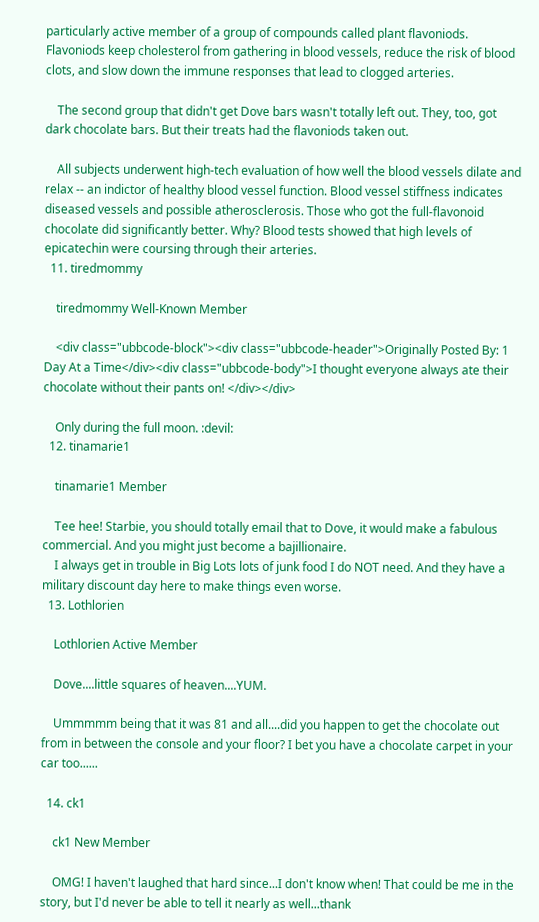particularly active member of a group of compounds called plant flavoniods. Flavoniods keep cholesterol from gathering in blood vessels, reduce the risk of blood clots, and slow down the immune responses that lead to clogged arteries.

    The second group that didn't get Dove bars wasn't totally left out. They, too, got dark chocolate bars. But their treats had the flavoniods taken out.

    All subjects underwent high-tech evaluation of how well the blood vessels dilate and relax -- an indictor of healthy blood vessel function. Blood vessel stiffness indicates diseased vessels and possible atherosclerosis. Those who got the full-flavonoid chocolate did significantly better. Why? Blood tests showed that high levels of epicatechin were coursing through their arteries.
  11. tiredmommy

    tiredmommy Well-Known Member

    <div class="ubbcode-block"><div class="ubbcode-header">Originally Posted By: 1 Day At a Time</div><div class="ubbcode-body">I thought everyone always ate their chocolate without their pants on! </div></div>

    Only during the full moon. :devil:
  12. tinamarie1

    tinamarie1 Member

    Tee hee! Starbie, you should totally email that to Dove, it would make a fabulous commercial. And you might just become a bajillionaire.
    I always get in trouble in Big Lots lots of junk food I do NOT need. And they have a military discount day here to make things even worse.
  13. Lothlorien

    Lothlorien Active Member

    Dove....little squares of heaven....YUM.

    Ummmmm being that it was 81 and all....did you happen to get the chocolate out from in between the console and your floor? I bet you have a chocolate carpet in your car too......

  14. ck1

    ck1 New Member

    OMG! I haven't laughed that hard since...I don't know when! That could be me in the story, but I'd never be able to tell it nearly as well...thank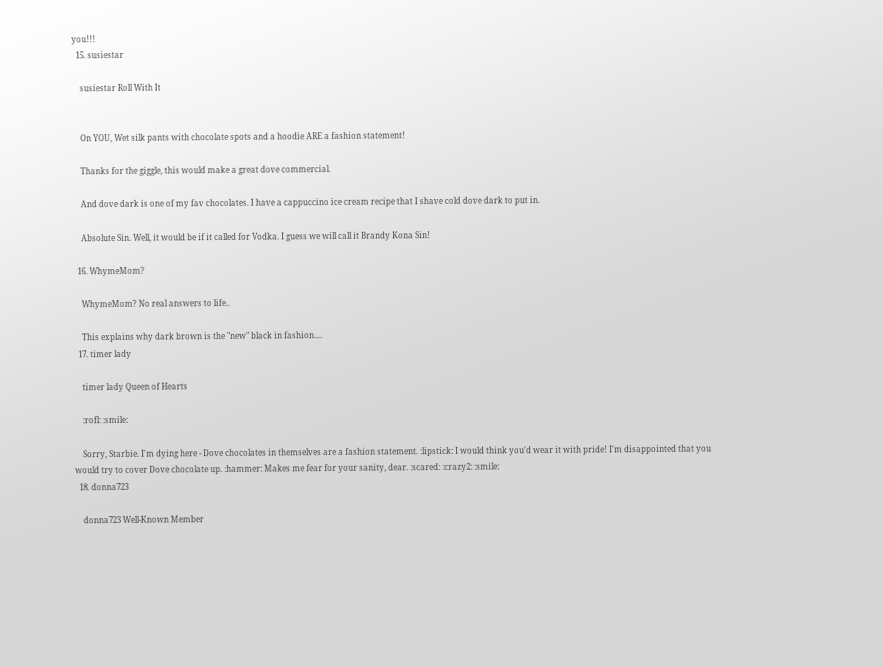you!!!
  15. susiestar

    susiestar Roll With It


    On YOU, Wet silk pants with chocolate spots and a hoodie ARE a fashion statement!

    Thanks for the giggle, this would make a great dove commercial.

    And dove dark is one of my fav chocolates. I have a cappuccino ice cream recipe that I shave cold dove dark to put in.

    Absolute Sin. Well, it would be if it called for Vodka. I guess we will call it Brandy Kona Sin!

  16. WhymeMom?

    WhymeMom? No real answers to life..

    This explains why dark brown is the "new" black in fashion....
  17. timer lady

    timer lady Queen of Hearts

    :rofl: :smile:

    Sorry, Starbie. I'm dying here - Dove chocolates in themselves are a fashion statement. :lipstick: I would think you'd wear it with pride! I'm disappointed that you would try to cover Dove chocolate up. :hammer: Makes me fear for your sanity, dear. :scared: :crazy2: :smile:
  18. donna723

    donna723 Well-Known Member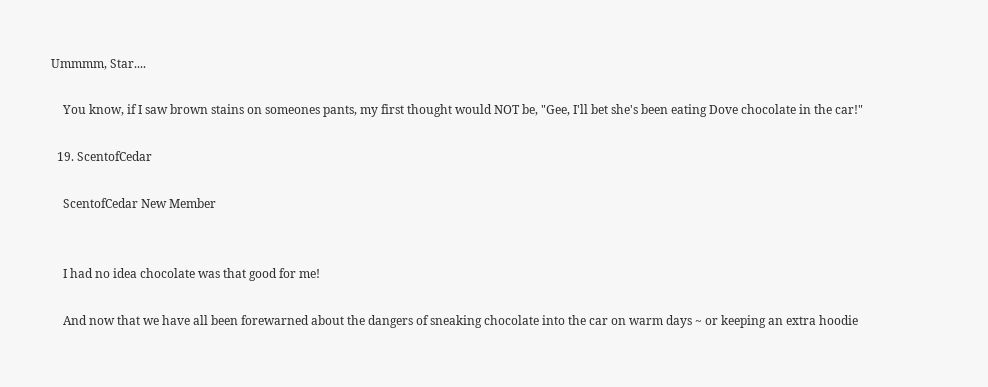Ummmm, Star....

    You know, if I saw brown stains on someones pants, my first thought would NOT be, "Gee, I'll bet she's been eating Dove chocolate in the car!"

  19. ScentofCedar

    ScentofCedar New Member


    I had no idea chocolate was that good for me!

    And now that we have all been forewarned about the dangers of sneaking chocolate into the car on warm days ~ or keeping an extra hoodie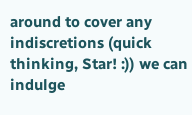around to cover any indiscretions (quick thinking, Star! :)) we can indulge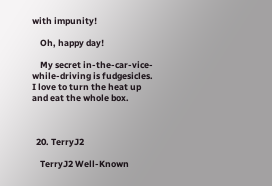with impunity!

    Oh, happy day!

    My secret in-the-car-vice-while-driving is fudgesicles. I love to turn the heat up and eat the whole box.



  20. TerryJ2

    TerryJ2 Well-Known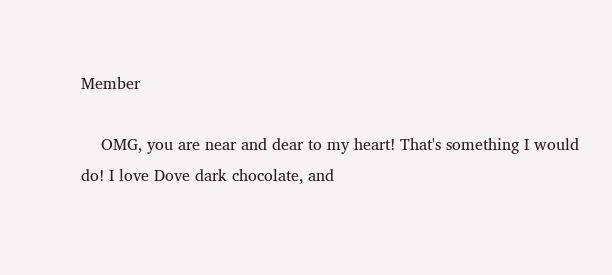Member

    OMG, you are near and dear to my heart! That's something I would do! I love Dove dark chocolate, and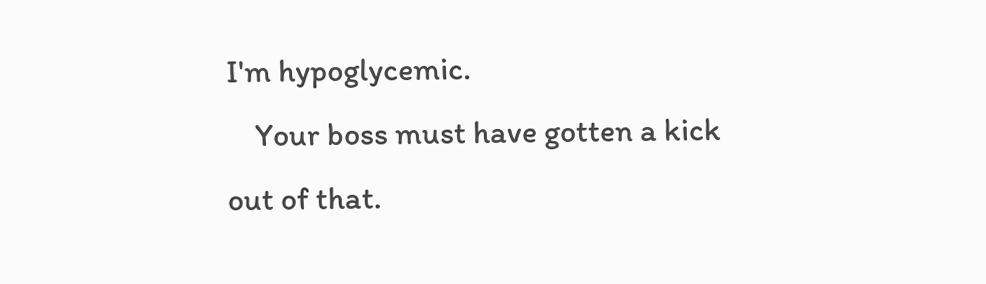I'm hypoglycemic.
    Your boss must have gotten a kick out of that.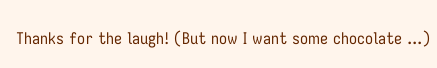Thanks for the laugh! (But now I want some chocolate ...)